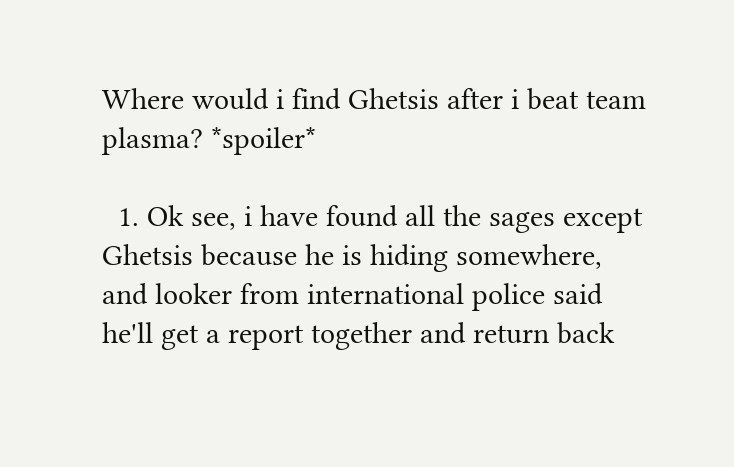Where would i find Ghetsis after i beat team plasma? *spoiler*

  1. Ok see, i have found all the sages except Ghetsis because he is hiding somewhere, and looker from international police said he'll get a report together and return back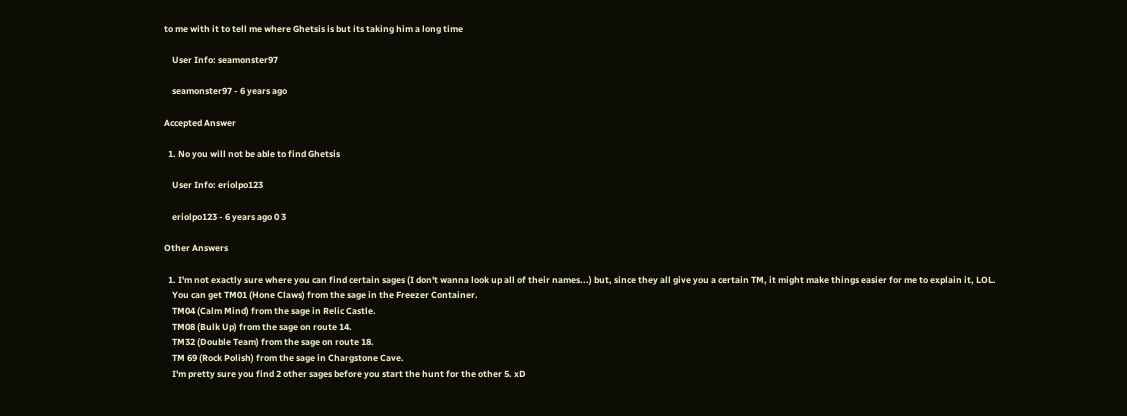to me with it to tell me where Ghetsis is but its taking him a long time

    User Info: seamonster97

    seamonster97 - 6 years ago

Accepted Answer

  1. No you will not be able to find Ghetsis

    User Info: eriolpo123

    eriolpo123 - 6 years ago 0 3

Other Answers

  1. I'm not exactly sure where you can find certain sages (I don't wanna look up all of their names...) but, since they all give you a certain TM, it might make things easier for me to explain it, LOL.
    You can get TM01 (Hone Claws) from the sage in the Freezer Container.
    TM04 (Calm Mind) from the sage in Relic Castle.
    TM08 (Bulk Up) from the sage on route 14.
    TM32 (Double Team) from the sage on route 18.
    TM 69 (Rock Polish) from the sage in Chargstone Cave.
    I'm pretty sure you find 2 other sages before you start the hunt for the other 5. xD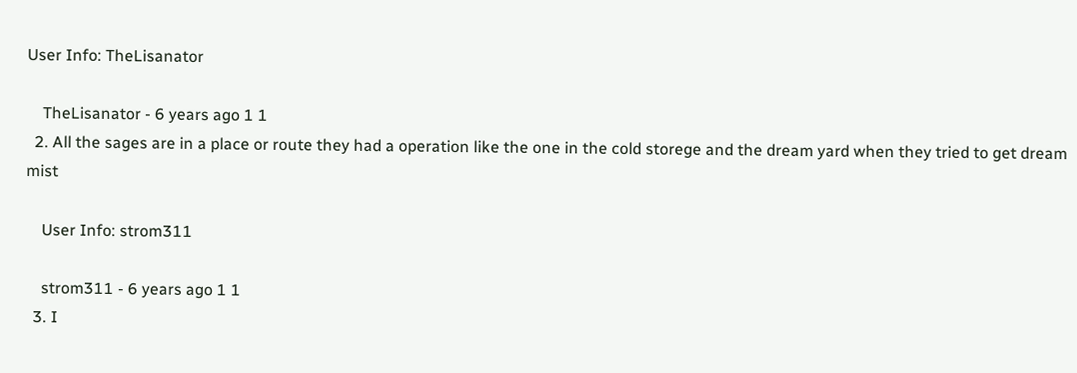User Info: TheLisanator

    TheLisanator - 6 years ago 1 1
  2. All the sages are in a place or route they had a operation like the one in the cold storege and the dream yard when they tried to get dream mist

    User Info: strom311

    strom311 - 6 years ago 1 1
  3. I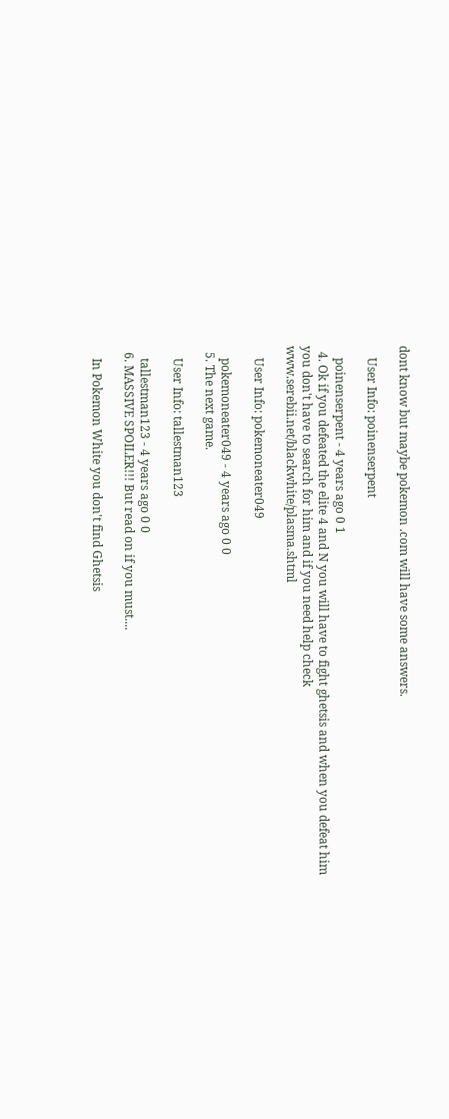dont know but maybe pokemon .com will have some answers.

    User Info: poinenserpent

    poinenserpent - 4 years ago 0 1
  4. Ok if you defeated the elite 4 and N you will have to fight ghetsis and when you defeat him you don't have to search for him and if you need help check www.serebii.net/blackwhite/plasma.shtml

    User Info: pokemoneater049

    pokemoneater049 - 4 years ago 0 0
  5. The next game.

    User Info: tallestman123

    tallestman123 - 4 years ago 0 0
  6. MASSIVE SPOILER!!! But read on if you must....

    In Pokemon White you don't find Ghetsis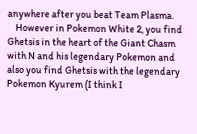anywhere after you beat Team Plasma.
    However in Pokemon White 2, you find Ghetsis in the heart of the Giant Chasm with N and his legendary Pokemon and also you find Ghetsis with the legendary Pokemon Kyurem (I think I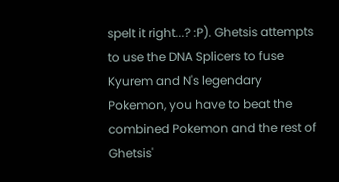spelt it right...? :P). Ghetsis attempts to use the DNA Splicers to fuse Kyurem and N's legendary Pokemon, you have to beat the combined Pokemon and the rest of Ghetsis'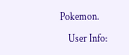Pokemon.

    User Info: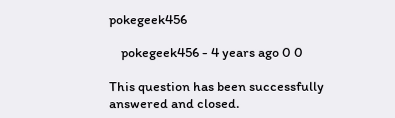pokegeek456

    pokegeek456 - 4 years ago 0 0

This question has been successfully answered and closed.